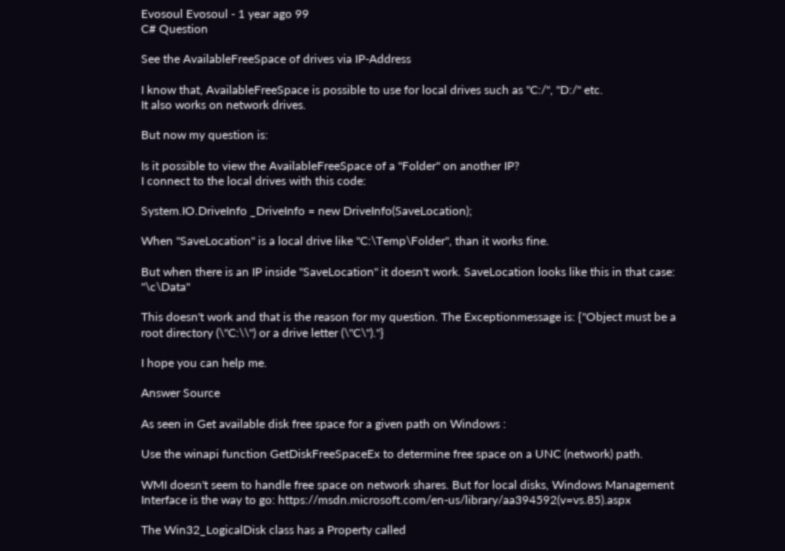Evosoul Evosoul - 1 year ago 99
C# Question

See the AvailableFreeSpace of drives via IP-Address

I know that, AvailableFreeSpace is possible to use for local drives such as "C:/", "D:/" etc.
It also works on network drives.

But now my question is:

Is it possible to view the AvailableFreeSpace of a "Folder" on another IP?
I connect to the local drives with this code:

System.IO.DriveInfo _DriveInfo = new DriveInfo(SaveLocation);

When "SaveLocation" is a local drive like "C:\Temp\Folder", than it works fine.

But when there is an IP inside "SaveLocation" it doesn't work. SaveLocation looks like this in that case: "\c\Data"

This doesn't work and that is the reason for my question. The Exceptionmessage is: {"Object must be a root directory (\"C:\\") or a drive letter (\"C\")."}

I hope you can help me.

Answer Source

As seen in Get available disk free space for a given path on Windows :

Use the winapi function GetDiskFreeSpaceEx to determine free space on a UNC (network) path.

WMI doesn't seem to handle free space on network shares. But for local disks, Windows Management Interface is the way to go: https://msdn.microsoft.com/en-us/library/aa394592(v=vs.85).aspx

The Win32_LogicalDisk class has a Property called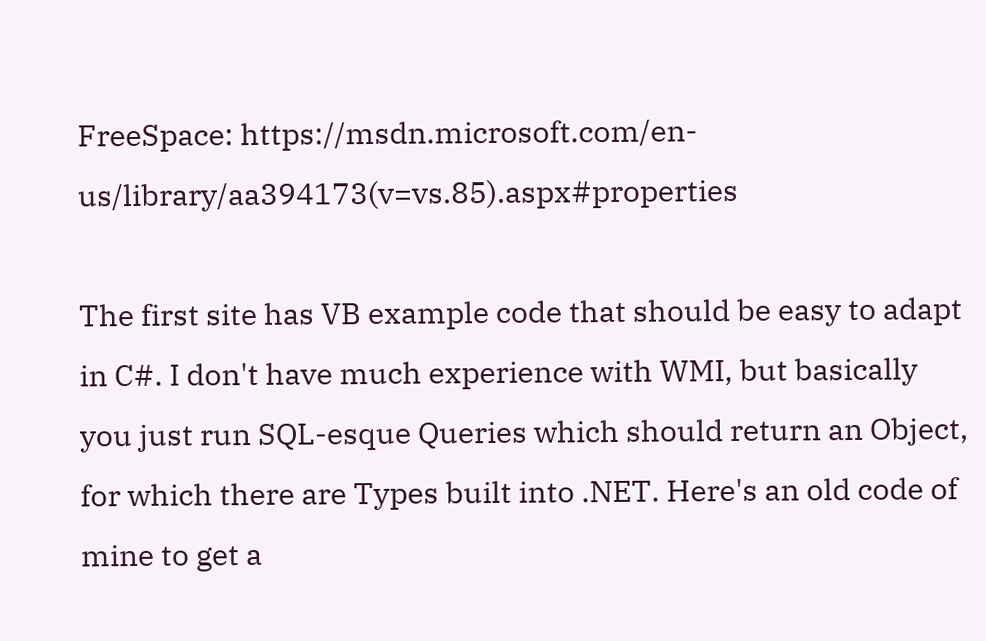FreeSpace: https://msdn.microsoft.com/en-us/library/aa394173(v=vs.85).aspx#properties

The first site has VB example code that should be easy to adapt in C#. I don't have much experience with WMI, but basically you just run SQL-esque Queries which should return an Object, for which there are Types built into .NET. Here's an old code of mine to get a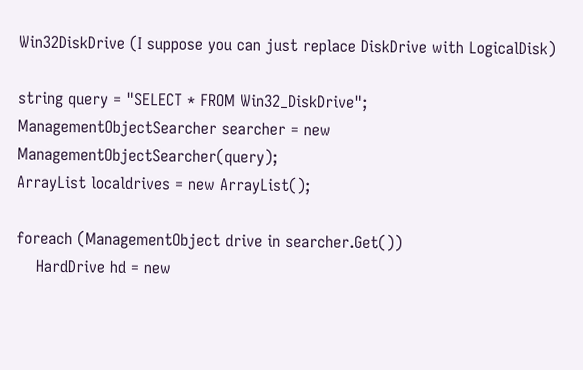Win32DiskDrive (I suppose you can just replace DiskDrive with LogicalDisk)

string query = "SELECT * FROM Win32_DiskDrive";
ManagementObjectSearcher searcher = new ManagementObjectSearcher(query);
ArrayList localdrives = new ArrayList();

foreach (ManagementObject drive in searcher.Get())
    HardDrive hd = new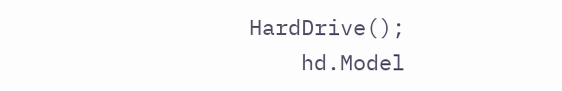HardDrive();
    hd.Model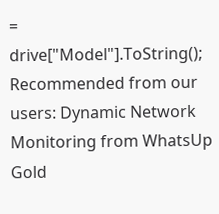= drive["Model"].ToString();
Recommended from our users: Dynamic Network Monitoring from WhatsUp Gold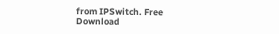from IPSwitch. Free Download